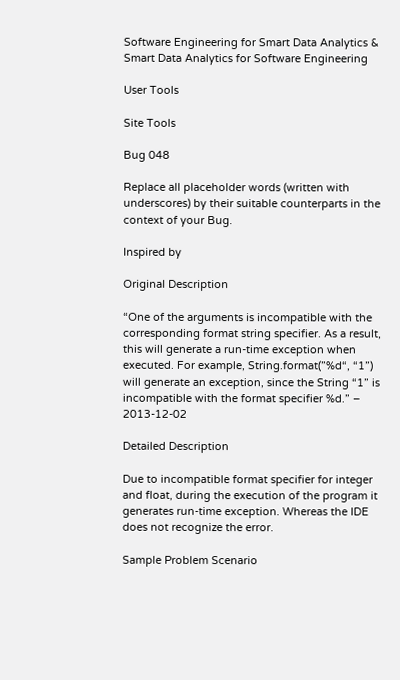Software Engineering for Smart Data Analytics & Smart Data Analytics for Software Engineering

User Tools

Site Tools

Bug 048

Replace all placeholder words (written with underscores) by their suitable counterparts in the context of your Bug.

Inspired by

Original Description

“One of the arguments is incompatible with the corresponding format string specifier. As a result, this will generate a run-time exception when executed. For example, String.format(”%d“, “1”) will generate an exception, since the String “1” is incompatible with the format specifier %d.” – 2013-12-02

Detailed Description

Due to incompatible format specifier for integer and float, during the execution of the program it generates run-time exception. Whereas the IDE does not recognize the error.

Sample Problem Scenario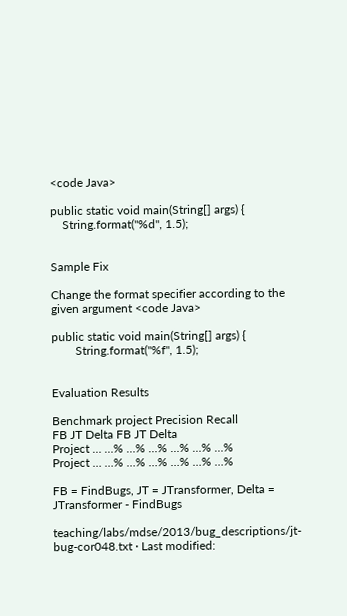<code Java>

public static void main(String[] args) {
    String.format("%d", 1.5);


Sample Fix

Change the format specifier according to the given argument <code Java>

public static void main(String[] args) {
        String.format("%f", 1.5);


Evaluation Results

Benchmark project Precision Recall
FB JT Delta FB JT Delta
Project … …% …% …% …% …% …%
Project … …% …% …% …% …% …%

FB = FindBugs, JT = JTransformer, Delta = JTransformer - FindBugs

teaching/labs/mdse/2013/bug_descriptions/jt-bug-cor048.txt · Last modified: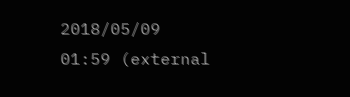2018/05/09 01:59 (external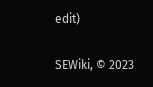edit)

SEWiki, © 2023